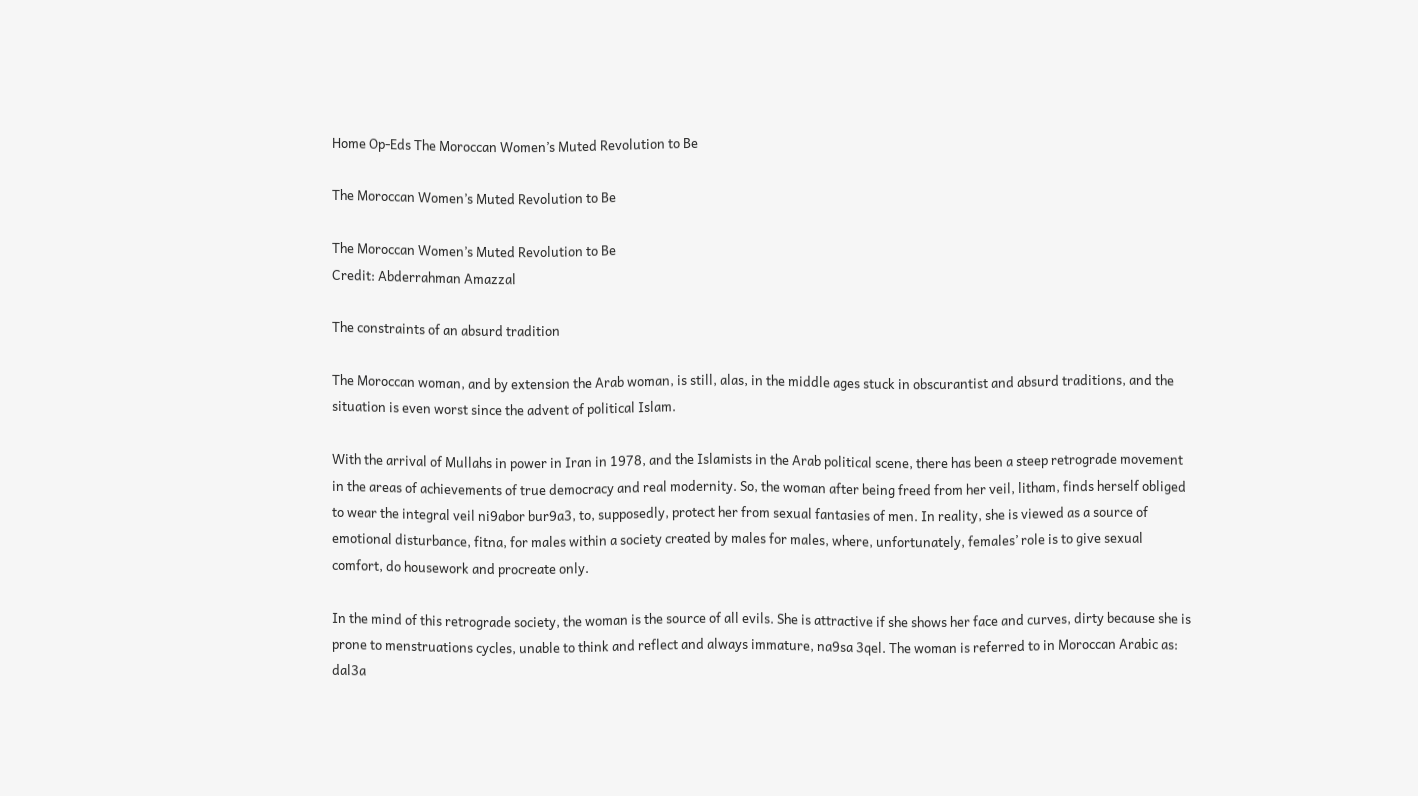Home Op-Eds The Moroccan Women’s Muted Revolution to Be

The Moroccan Women’s Muted Revolution to Be

The Moroccan Women’s Muted Revolution to Be
Credit: Abderrahman Amazzal

The constraints of an absurd tradition

The Moroccan woman, and by extension the Arab woman, is still, alas, in the middle ages stuck in obscurantist and absurd traditions, and the situation is even worst since the advent of political Islam.

With the arrival of Mullahs in power in Iran in 1978, and the Islamists in the Arab political scene, there has been a steep retrograde movement in the areas of achievements of true democracy and real modernity. So, the woman after being freed from her veil, litham, finds herself obliged to wear the integral veil ni9abor bur9a3, to, supposedly, protect her from sexual fantasies of men. In reality, she is viewed as a source of emotional disturbance, fitna, for males within a society created by males for males, where, unfortunately, females’ role is to give sexual comfort, do housework and procreate only.

In the mind of this retrograde society, the woman is the source of all evils. She is attractive if she shows her face and curves, dirty because she is prone to menstruations cycles, unable to think and reflect and always immature, na9sa 3qel. The woman is referred to in Moroccan Arabic as: dal3a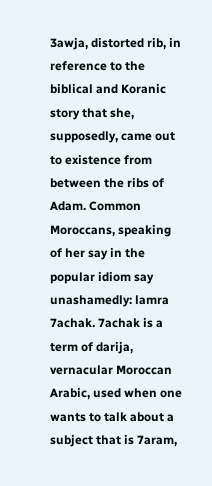3awja, distorted rib, in reference to the biblical and Koranic story that she, supposedly, came out to existence from between the ribs of Adam. Common Moroccans, speaking of her say in the popular idiom say unashamedly: lamra 7achak. 7achak is a term of darija, vernacular Moroccan Arabic, used when one wants to talk about a subject that is 7aram,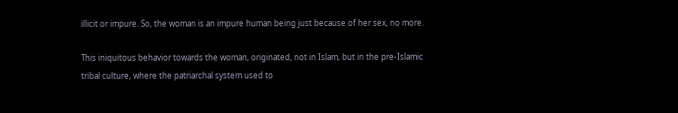illicit or impure. So, the woman is an impure human being just because of her sex, no more.

This iniquitous behavior towards the woman, originated, not in Islam, but in the pre-Islamic tribal culture, where the patriarchal system used to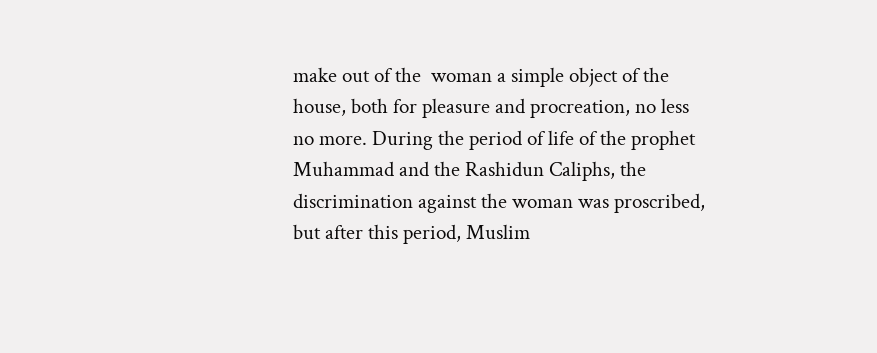make out of the  woman a simple object of the house, both for pleasure and procreation, no less no more. During the period of life of the prophet Muhammad and the Rashidun Caliphs, the discrimination against the woman was proscribed, but after this period, Muslim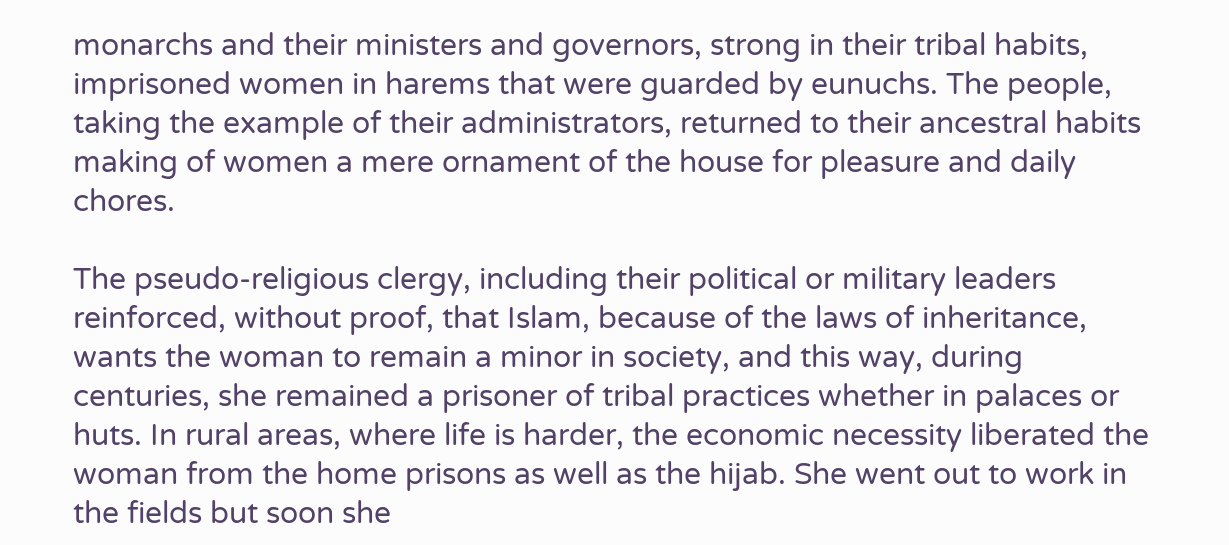monarchs and their ministers and governors, strong in their tribal habits, imprisoned women in harems that were guarded by eunuchs. The people, taking the example of their administrators, returned to their ancestral habits making of women a mere ornament of the house for pleasure and daily chores.

The pseudo-religious clergy, including their political or military leaders reinforced, without proof, that Islam, because of the laws of inheritance, wants the woman to remain a minor in society, and this way, during centuries, she remained a prisoner of tribal practices whether in palaces or huts. In rural areas, where life is harder, the economic necessity liberated the woman from the home prisons as well as the hijab. She went out to work in the fields but soon she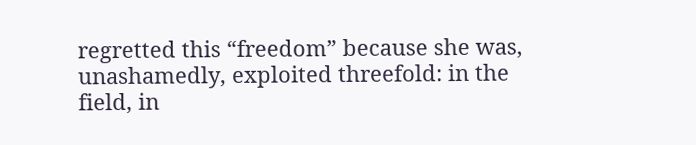regretted this “freedom” because she was, unashamedly, exploited threefold: in the field, in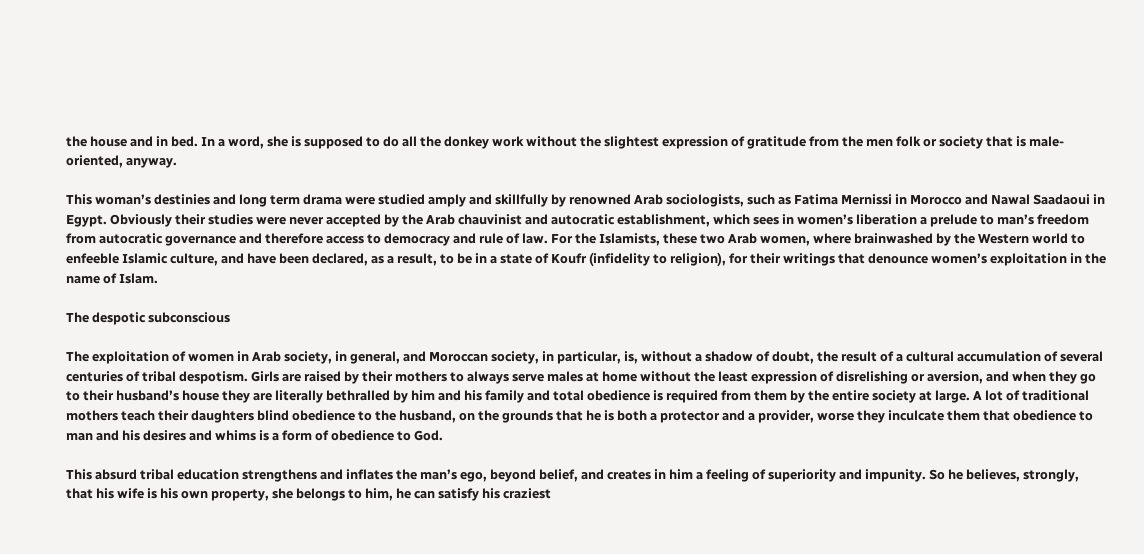the house and in bed. In a word, she is supposed to do all the donkey work without the slightest expression of gratitude from the men folk or society that is male-oriented, anyway.

This woman’s destinies and long term drama were studied amply and skillfully by renowned Arab sociologists, such as Fatima Mernissi in Morocco and Nawal Saadaoui in Egypt. Obviously their studies were never accepted by the Arab chauvinist and autocratic establishment, which sees in women’s liberation a prelude to man’s freedom from autocratic governance and therefore access to democracy and rule of law. For the Islamists, these two Arab women, where brainwashed by the Western world to enfeeble Islamic culture, and have been declared, as a result, to be in a state of Koufr (infidelity to religion), for their writings that denounce women’s exploitation in the name of Islam.

The despotic subconscious

The exploitation of women in Arab society, in general, and Moroccan society, in particular, is, without a shadow of doubt, the result of a cultural accumulation of several centuries of tribal despotism. Girls are raised by their mothers to always serve males at home without the least expression of disrelishing or aversion, and when they go to their husband’s house they are literally bethralled by him and his family and total obedience is required from them by the entire society at large. A lot of traditional mothers teach their daughters blind obedience to the husband, on the grounds that he is both a protector and a provider, worse they inculcate them that obedience to man and his desires and whims is a form of obedience to God.

This absurd tribal education strengthens and inflates the man’s ego, beyond belief, and creates in him a feeling of superiority and impunity. So he believes, strongly, that his wife is his own property, she belongs to him, he can satisfy his craziest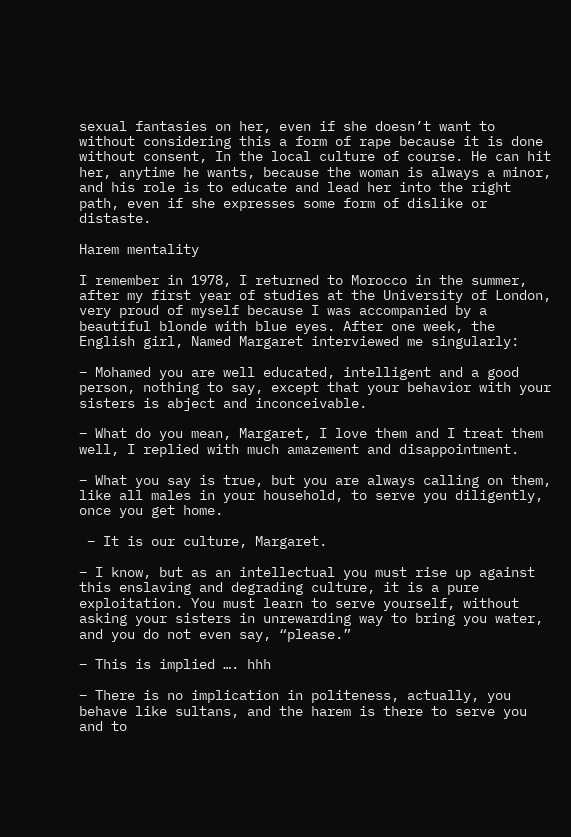sexual fantasies on her, even if she doesn’t want to without considering this a form of rape because it is done without consent, In the local culture of course. He can hit her, anytime he wants, because the woman is always a minor, and his role is to educate and lead her into the right path, even if she expresses some form of dislike or distaste.

Harem mentality

I remember in 1978, I returned to Morocco in the summer, after my first year of studies at the University of London, very proud of myself because I was accompanied by a beautiful blonde with blue eyes. After one week, the English girl, Named Margaret interviewed me singularly:

– Mohamed you are well educated, intelligent and a good person, nothing to say, except that your behavior with your sisters is abject and inconceivable.

– What do you mean, Margaret, I love them and I treat them well, I replied with much amazement and disappointment.

– What you say is true, but you are always calling on them, like all males in your household, to serve you diligently, once you get home.

 – It is our culture, Margaret.

– I know, but as an intellectual you must rise up against this enslaving and degrading culture, it is a pure exploitation. You must learn to serve yourself, without asking your sisters in unrewarding way to bring you water, and you do not even say, “please.”

– This is implied …. hhh

– There is no implication in politeness, actually, you behave like sultans, and the harem is there to serve you and to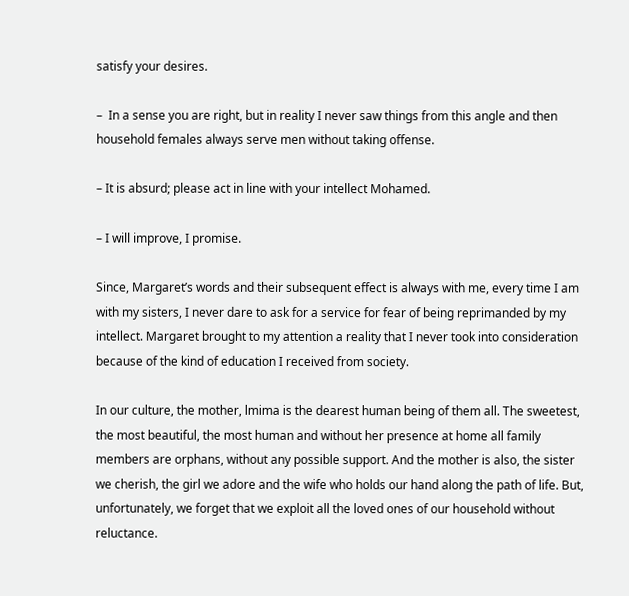satisfy your desires.

–  In a sense you are right, but in reality I never saw things from this angle and then household females always serve men without taking offense.

– It is absurd; please act in line with your intellect Mohamed.

– I will improve, I promise.

Since, Margaret’s words and their subsequent effect is always with me, every time I am with my sisters, I never dare to ask for a service for fear of being reprimanded by my intellect. Margaret brought to my attention a reality that I never took into consideration because of the kind of education I received from society.

In our culture, the mother, lmima is the dearest human being of them all. The sweetest, the most beautiful, the most human and without her presence at home all family members are orphans, without any possible support. And the mother is also, the sister we cherish, the girl we adore and the wife who holds our hand along the path of life. But, unfortunately, we forget that we exploit all the loved ones of our household without reluctance.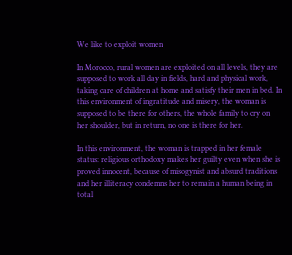We like to exploit women

In Morocco, rural women are exploited on all levels, they are supposed to work all day in fields, hard and physical work, taking care of children at home and satisfy their men in bed. In this environment of ingratitude and misery, the woman is supposed to be there for others, the whole family to cry on her shoulder, but in return, no one is there for her.

In this environment, the woman is trapped in her female status: religious orthodoxy makes her guilty even when she is proved innocent, because of misogynist and absurd traditions and her illiteracy condemns her to remain a human being in total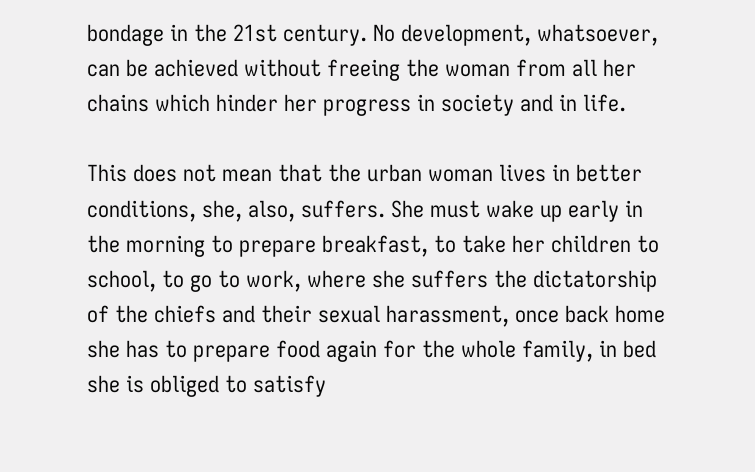bondage in the 21st century. No development, whatsoever, can be achieved without freeing the woman from all her chains which hinder her progress in society and in life.

This does not mean that the urban woman lives in better conditions, she, also, suffers. She must wake up early in the morning to prepare breakfast, to take her children to school, to go to work, where she suffers the dictatorship of the chiefs and their sexual harassment, once back home she has to prepare food again for the whole family, in bed she is obliged to satisfy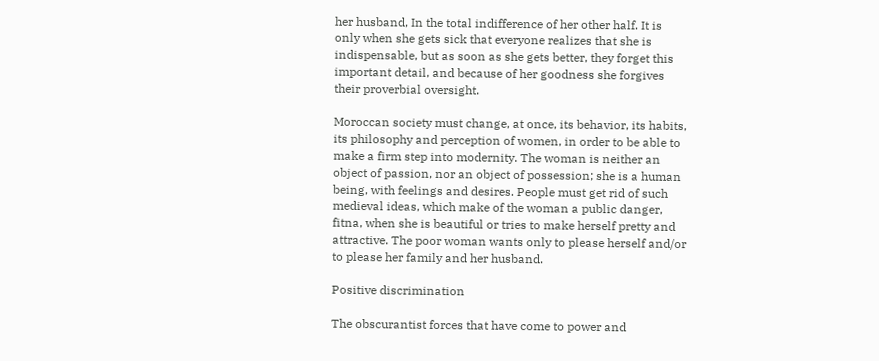her husband, In the total indifference of her other half. It is only when she gets sick that everyone realizes that she is indispensable, but as soon as she gets better, they forget this important detail, and because of her goodness she forgives their proverbial oversight.

Moroccan society must change, at once, its behavior, its habits, its philosophy and perception of women, in order to be able to make a firm step into modernity. The woman is neither an object of passion, nor an object of possession; she is a human being, with feelings and desires. People must get rid of such medieval ideas, which make of the woman a public danger,  fitna, when she is beautiful or tries to make herself pretty and attractive. The poor woman wants only to please herself and/or to please her family and her husband.

Positive discrimination

The obscurantist forces that have come to power and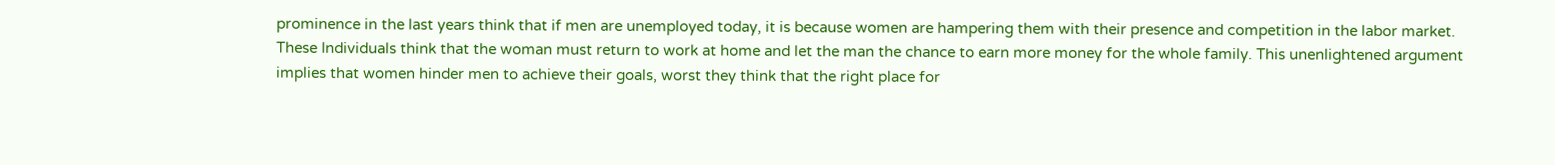prominence in the last years think that if men are unemployed today, it is because women are hampering them with their presence and competition in the labor market. These Individuals think that the woman must return to work at home and let the man the chance to earn more money for the whole family. This unenlightened argument implies that women hinder men to achieve their goals, worst they think that the right place for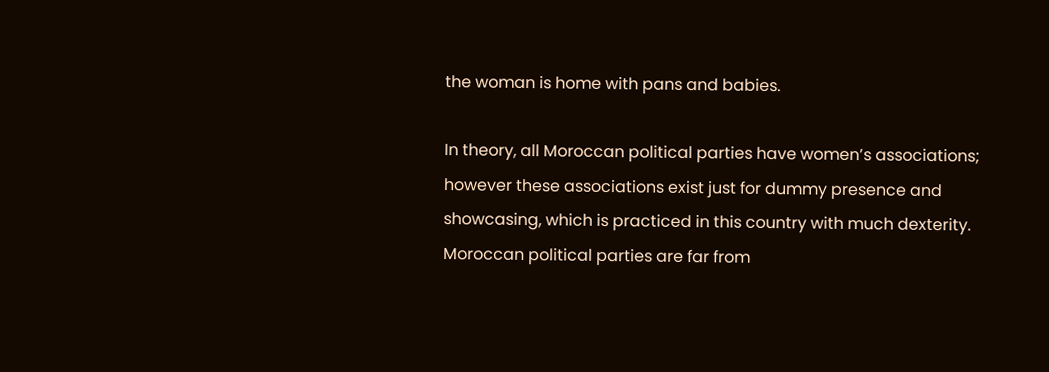the woman is home with pans and babies.

In theory, all Moroccan political parties have women’s associations; however these associations exist just for dummy presence and showcasing, which is practiced in this country with much dexterity. Moroccan political parties are far from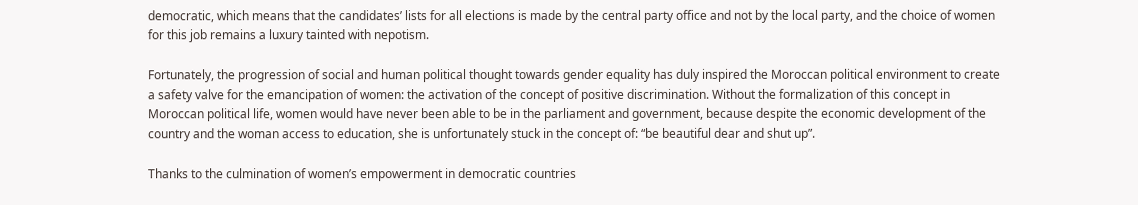democratic, which means that the candidates’ lists for all elections is made by the central party office and not by the local party, and the choice of women for this job remains a luxury tainted with nepotism.

Fortunately, the progression of social and human political thought towards gender equality has duly inspired the Moroccan political environment to create a safety valve for the emancipation of women: the activation of the concept of positive discrimination. Without the formalization of this concept in Moroccan political life, women would have never been able to be in the parliament and government, because despite the economic development of the country and the woman access to education, she is unfortunately stuck in the concept of: “be beautiful dear and shut up”.

Thanks to the culmination of women’s empowerment in democratic countries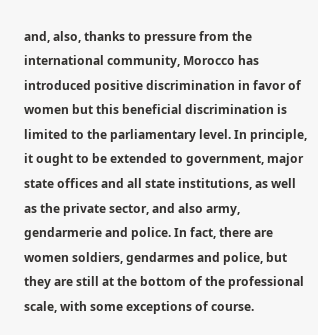and, also, thanks to pressure from the international community, Morocco has introduced positive discrimination in favor of women but this beneficial discrimination is limited to the parliamentary level. In principle, it ought to be extended to government, major state offices and all state institutions, as well as the private sector, and also army, gendarmerie and police. In fact, there are women soldiers, gendarmes and police, but they are still at the bottom of the professional scale, with some exceptions of course.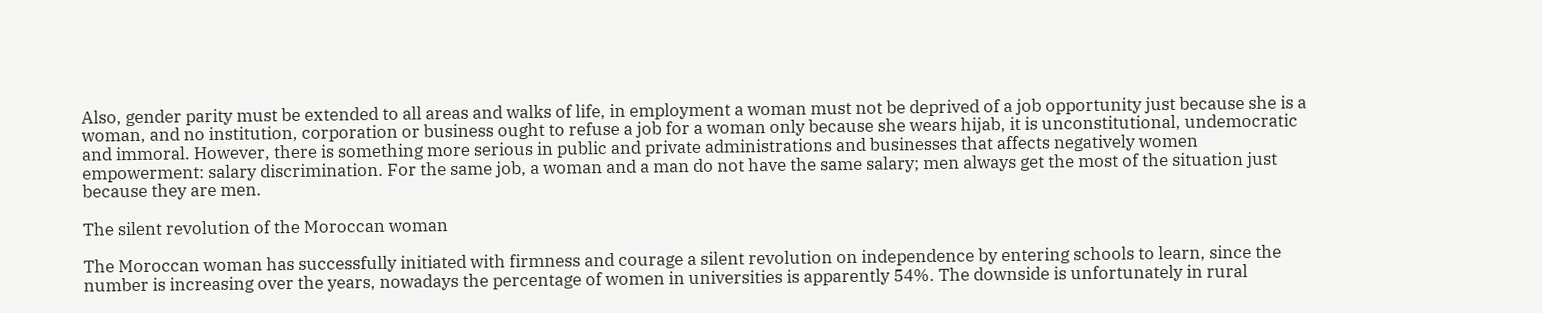Also, gender parity must be extended to all areas and walks of life, in employment a woman must not be deprived of a job opportunity just because she is a woman, and no institution, corporation or business ought to refuse a job for a woman only because she wears hijab, it is unconstitutional, undemocratic and immoral. However, there is something more serious in public and private administrations and businesses that affects negatively women empowerment: salary discrimination. For the same job, a woman and a man do not have the same salary; men always get the most of the situation just because they are men.

The silent revolution of the Moroccan woman

The Moroccan woman has successfully initiated with firmness and courage a silent revolution on independence by entering schools to learn, since the number is increasing over the years, nowadays the percentage of women in universities is apparently 54%. The downside is unfortunately in rural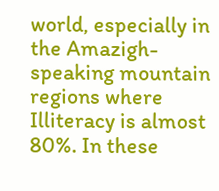world, especially in the Amazigh-speaking mountain regions where Illiteracy is almost 80%. In these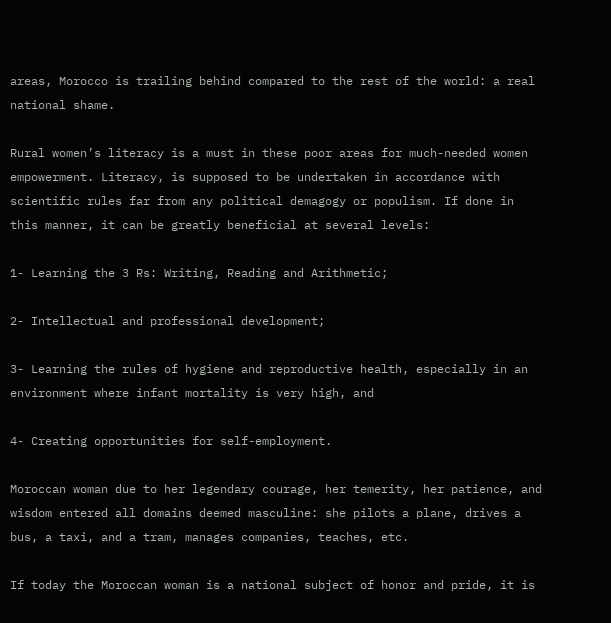areas, Morocco is trailing behind compared to the rest of the world: a real national shame.

Rural women’s literacy is a must in these poor areas for much-needed women empowerment. Literacy, is supposed to be undertaken in accordance with scientific rules far from any political demagogy or populism. If done in this manner, it can be greatly beneficial at several levels:

1- Learning the 3 Rs: Writing, Reading and Arithmetic;

2- Intellectual and professional development;

3- Learning the rules of hygiene and reproductive health, especially in an environment where infant mortality is very high, and

4- Creating opportunities for self-employment.

Moroccan woman due to her legendary courage, her temerity, her patience, and wisdom entered all domains deemed masculine: she pilots a plane, drives a bus, a taxi, and a tram, manages companies, teaches, etc.

If today the Moroccan woman is a national subject of honor and pride, it is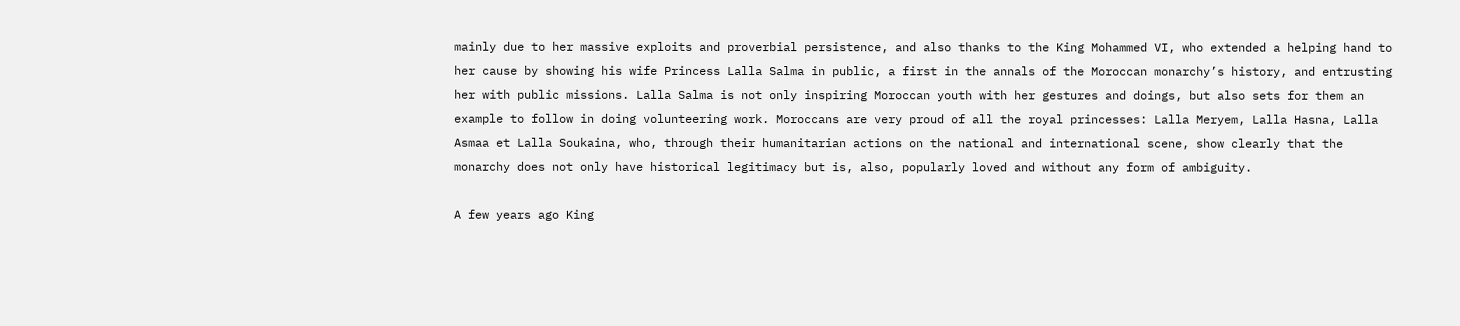mainly due to her massive exploits and proverbial persistence, and also thanks to the King Mohammed VI, who extended a helping hand to her cause by showing his wife Princess Lalla Salma in public, a first in the annals of the Moroccan monarchy’s history, and entrusting her with public missions. Lalla Salma is not only inspiring Moroccan youth with her gestures and doings, but also sets for them an example to follow in doing volunteering work. Moroccans are very proud of all the royal princesses: Lalla Meryem, Lalla Hasna, Lalla Asmaa et Lalla Soukaina, who, through their humanitarian actions on the national and international scene, show clearly that the monarchy does not only have historical legitimacy but is, also, popularly loved and without any form of ambiguity.

A few years ago King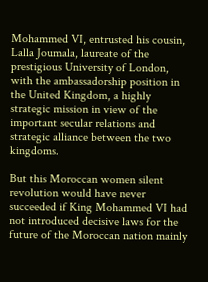Mohammed VI, entrusted his cousin, Lalla Joumala, laureate of the prestigious University of London, with the ambassadorship position in the United Kingdom, a highly strategic mission in view of the important secular relations and strategic alliance between the two kingdoms.

But this Moroccan women silent revolution would have never succeeded if King Mohammed VI had not introduced decisive laws for the future of the Moroccan nation mainly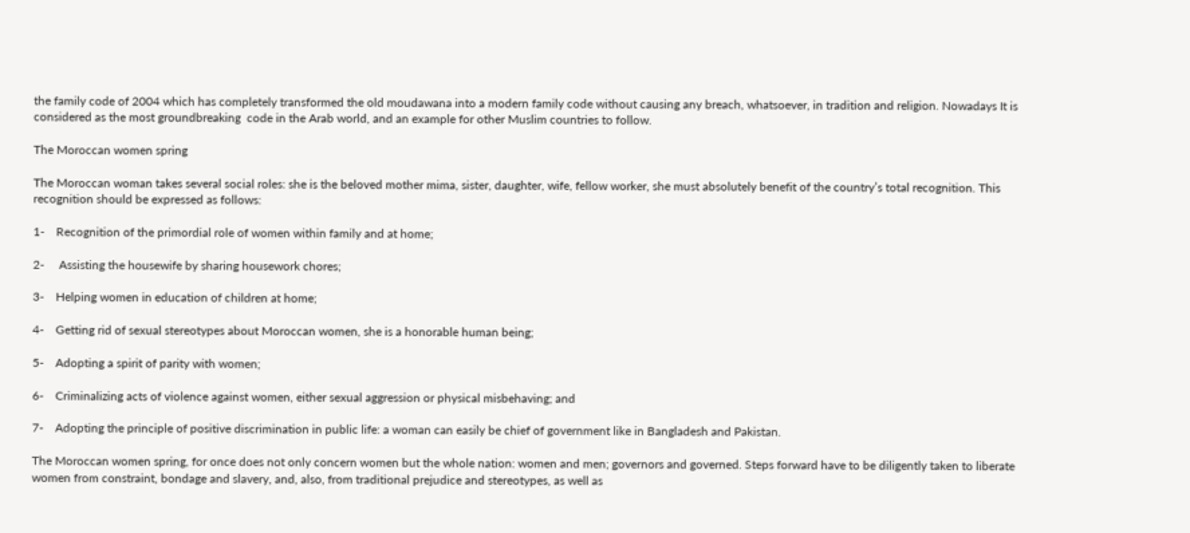the family code of 2004 which has completely transformed the old moudawana into a modern family code without causing any breach, whatsoever, in tradition and religion. Nowadays It is considered as the most groundbreaking  code in the Arab world, and an example for other Muslim countries to follow.

The Moroccan women spring

The Moroccan woman takes several social roles: she is the beloved mother mima, sister, daughter, wife, fellow worker, she must absolutely benefit of the country’s total recognition. This recognition should be expressed as follows:

1-    Recognition of the primordial role of women within family and at home;

2-     Assisting the housewife by sharing housework chores;

3-    Helping women in education of children at home;

4-    Getting rid of sexual stereotypes about Moroccan women, she is a honorable human being;

5-    Adopting a spirit of parity with women;

6-    Criminalizing acts of violence against women, either sexual aggression or physical misbehaving; and

7-    Adopting the principle of positive discrimination in public life: a woman can easily be chief of government like in Bangladesh and Pakistan.

The Moroccan women spring, for once does not only concern women but the whole nation: women and men; governors and governed. Steps forward have to be diligently taken to liberate women from constraint, bondage and slavery, and, also, from traditional prejudice and stereotypes, as well as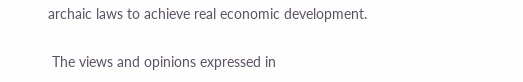archaic laws to achieve real economic development.

 The views and opinions expressed in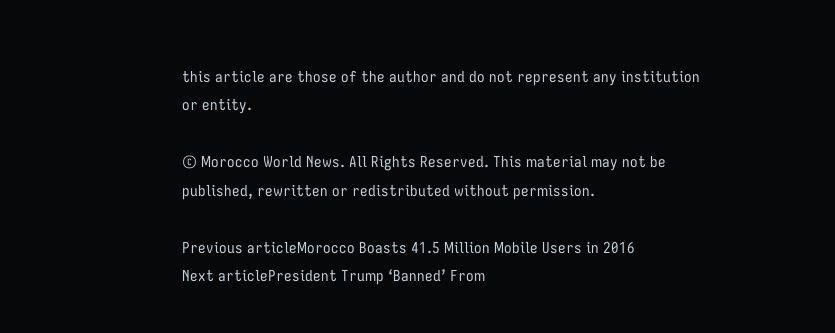this article are those of the author and do not represent any institution or entity.

© Morocco World News. All Rights Reserved. This material may not be published, rewritten or redistributed without permission.

Previous articleMorocco Boasts 41.5 Million Mobile Users in 2016
Next articlePresident Trump ‘Banned’ From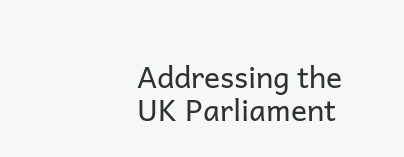Addressing the UK Parliament